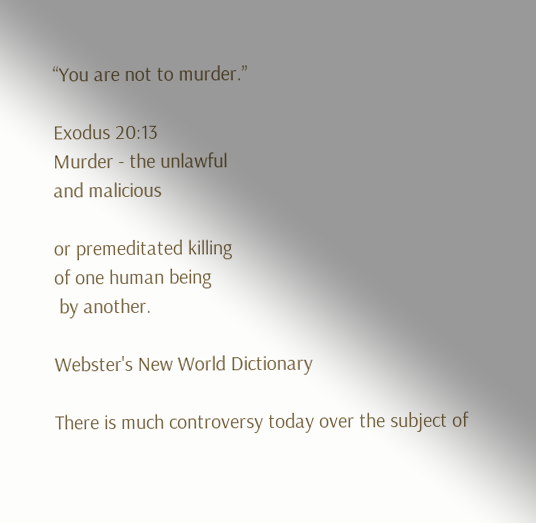“You are not to murder.”

Exodus 20:13
Murder - the unlawful
and malicious

or premeditated killing
of one human being
 by another.

Webster's New World Dictionary

There is much controversy today over the subject of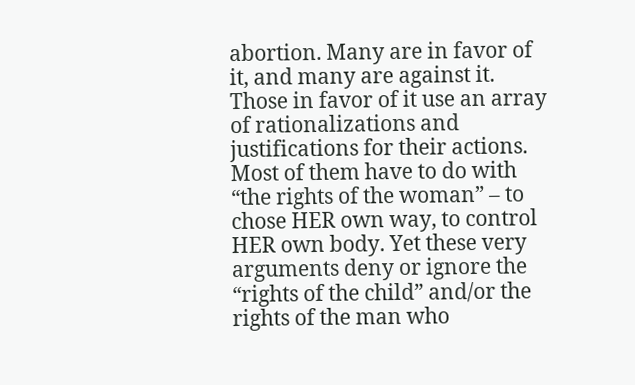abortion. Many are in favor of it, and many are against it. Those in favor of it use an array of rationalizations and justifications for their actions. Most of them have to do with “the rights of the woman” – to chose HER own way, to control HER own body. Yet these very arguments deny or ignore the “rights of the child” and/or the rights of the man who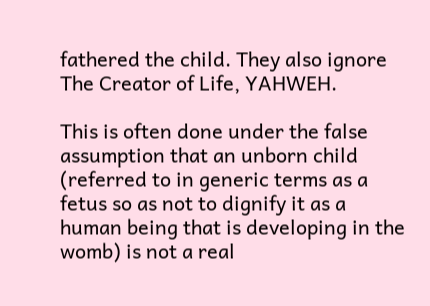fathered the child. They also ignore The Creator of Life, YAHWEH.

This is often done under the false assumption that an unborn child (referred to in generic terms as a fetus so as not to dignify it as a human being that is developing in the womb) is not a real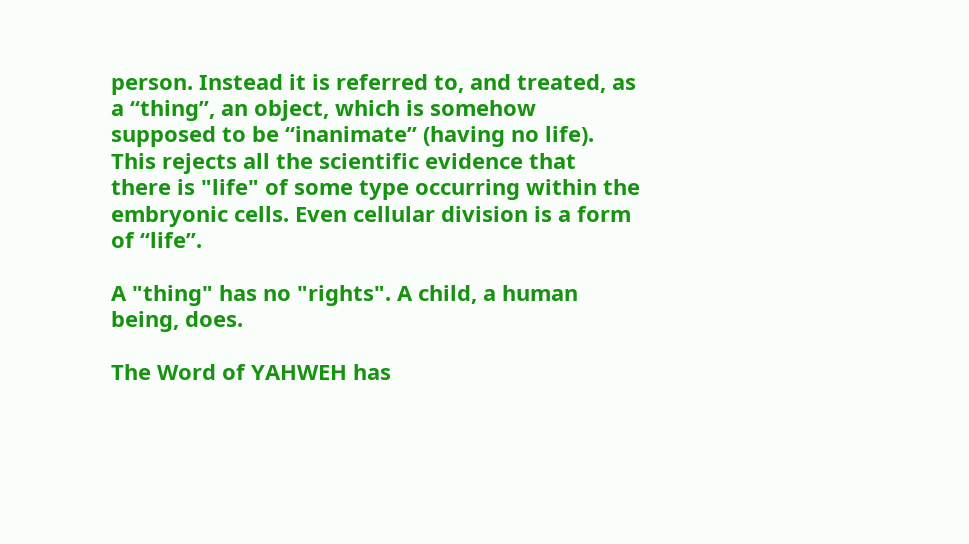person. Instead it is referred to, and treated, as a “thing”, an object, which is somehow supposed to be “inanimate” (having no life). This rejects all the scientific evidence that there is "life" of some type occurring within the embryonic cells. Even cellular division is a form of “life”.

A "thing" has no "rights". A child, a human being, does.

The Word of YAHWEH has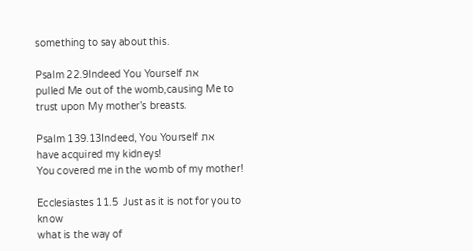something to say about this.

Psalm 22.9Indeed You Yourself את
pulled Me out of the womb,causing Me to trust upon My mother’s breasts.

Psalm 139.13Indeed, You Yourself את
have acquired my kidneys!
You covered me in the womb of my mother!

Ecclesiastes 11.5  Just as it is not for you to know
what is the way of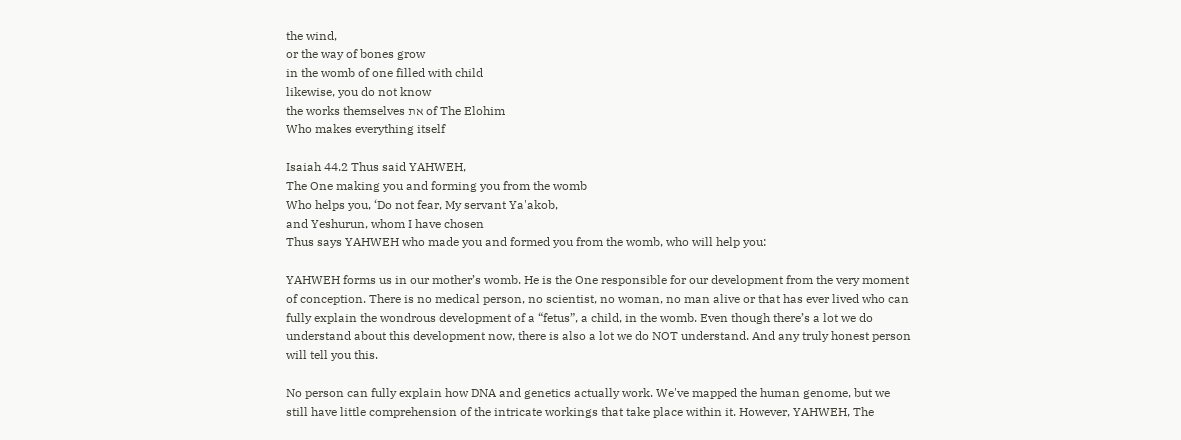the wind,
or the way of bones grow
in the womb of one filled with child
likewise, you do not know
the works themselves את of The Elohim
Who makes everything itself

Isaiah 44.2 Thus said YAHWEH,
The One making you and forming you from the womb
Who helps you, ‘Do not fear, My servant Ya'akob,
and Yeshurun, whom I have chosen
Thus says YAHWEH who made you and formed you from the womb, who will help you:

YAHWEH forms us in our mother’s womb. He is the One responsible for our development from the very moment of conception. There is no medical person, no scientist, no woman, no man alive or that has ever lived who can fully explain the wondrous development of a “fetus”, a child, in the womb. Even though there’s a lot we do understand about this development now, there is also a lot we do NOT understand. And any truly honest person will tell you this.

No person can fully explain how DNA and genetics actually work. We've mapped the human genome, but we still have little comprehension of the intricate workings that take place within it. However, YAHWEH, The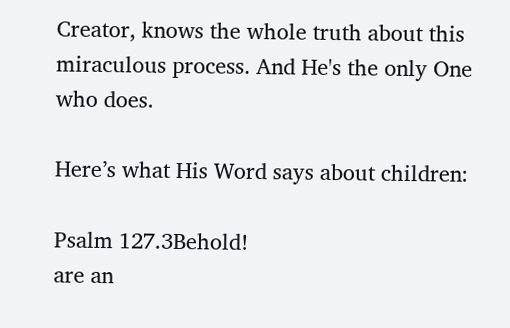Creator, knows the whole truth about this miraculous process. And He's the only One who does.

Here’s what His Word says about children:

Psalm 127.3Behold!
are an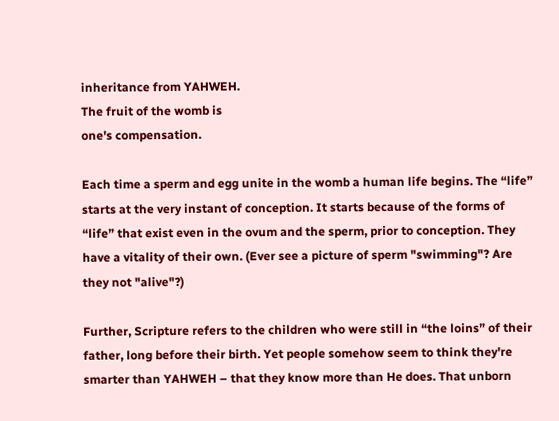inheritance from YAHWEH.
The fruit of the womb is
one's compensation.

Each time a sperm and egg unite in the womb a human life begins. The “life” starts at the very instant of conception. It starts because of the forms of “life” that exist even in the ovum and the sperm, prior to conception. They have a vitality of their own. (Ever see a picture of sperm "swimming"? Are they not "alive"?)

Further, Scripture refers to the children who were still in “the loins” of their father, long before their birth. Yet people somehow seem to think they're smarter than YAHWEH – that they know more than He does. That unborn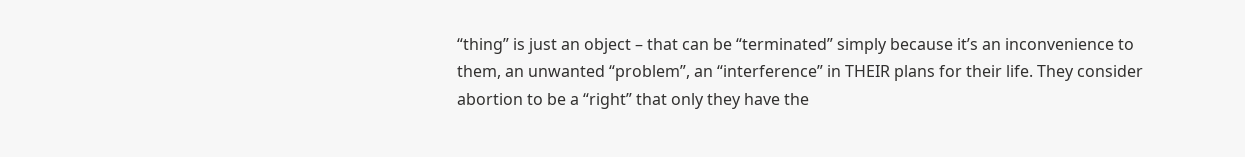“thing” is just an object – that can be “terminated” simply because it’s an inconvenience to them, an unwanted “problem”, an “interference” in THEIR plans for their life. They consider abortion to be a “right” that only they have the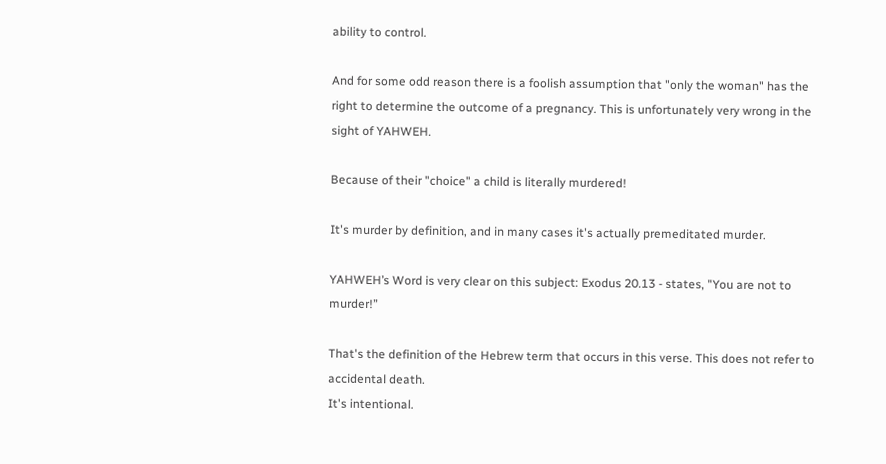ability to control.

And for some odd reason there is a foolish assumption that "only the woman" has the right to determine the outcome of a pregnancy. This is unfortunately very wrong in the sight of YAHWEH.

Because of their "choice" a child is literally murdered!

It's murder by definition, and in many cases it's actually premeditated murder.

YAHWEH’s Word is very clear on this subject: Exodus 20.13 - states, "You are not to murder!”

That's the definition of the Hebrew term that occurs in this verse. This does not refer to accidental death.
It's intentional.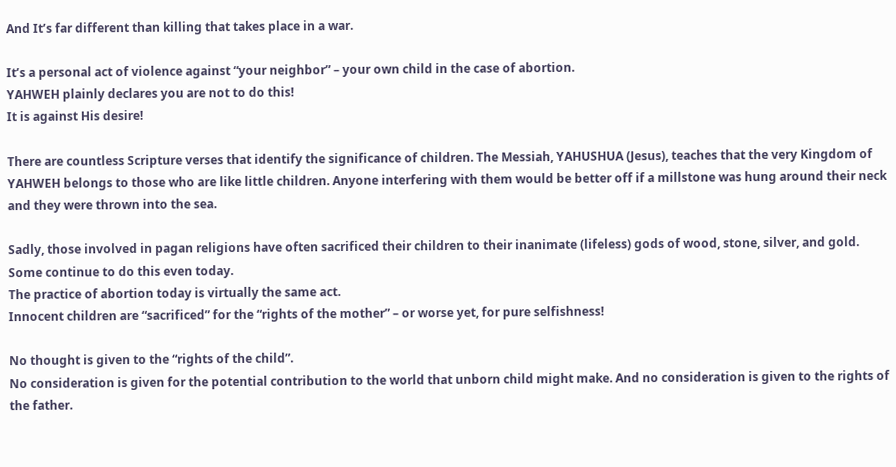And It’s far different than killing that takes place in a war.

It’s a personal act of violence against “your neighbor” – your own child in the case of abortion.
YAHWEH plainly declares you are not to do this!
It is against His desire!

There are countless Scripture verses that identify the significance of children. The Messiah, YAHUSHUA (Jesus), teaches that the very Kingdom of YAHWEH belongs to those who are like little children. Anyone interfering with them would be better off if a millstone was hung around their neck and they were thrown into the sea.

Sadly, those involved in pagan religions have often sacrificed their children to their inanimate (lifeless) gods of wood, stone, silver, and gold. Some continue to do this even today.
The practice of abortion today is virtually the same act.
Innocent children are “sacrificed” for the “rights of the mother” – or worse yet, for pure selfishness!

No thought is given to the “rights of the child”.
No consideration is given for the potential contribution to the world that unborn child might make. And no consideration is given to the rights of the father.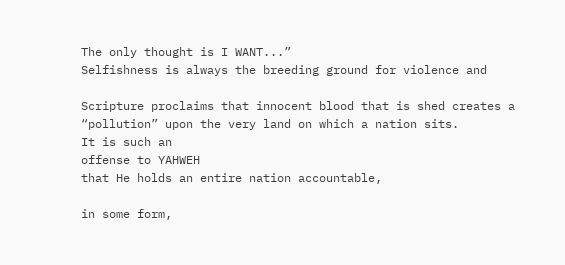The only thought is I WANT...”
Selfishness is always the breeding ground for violence and

Scripture proclaims that innocent blood that is shed creates a “pollution” upon the very land on which a nation sits.
It is such an
offense to YAHWEH
that He holds an entire nation accountable,

in some form,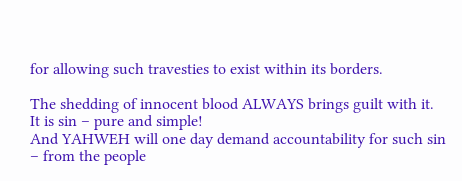for allowing such travesties to exist within its borders.

The shedding of innocent blood ALWAYS brings guilt with it.
It is sin – pure and simple!
And YAHWEH will one day demand accountability for such sin – from the people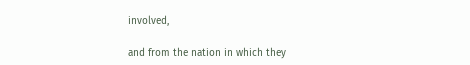involved,

and from the nation in which they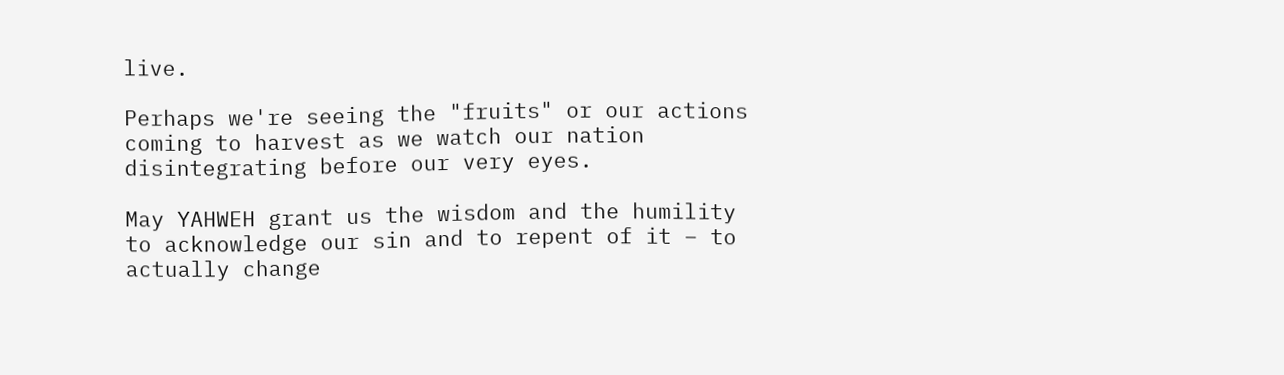live.

Perhaps we're seeing the "fruits" or our actions coming to harvest as we watch our nation disintegrating before our very eyes.

May YAHWEH grant us the wisdom and the humility to acknowledge our sin and to repent of it – to actually change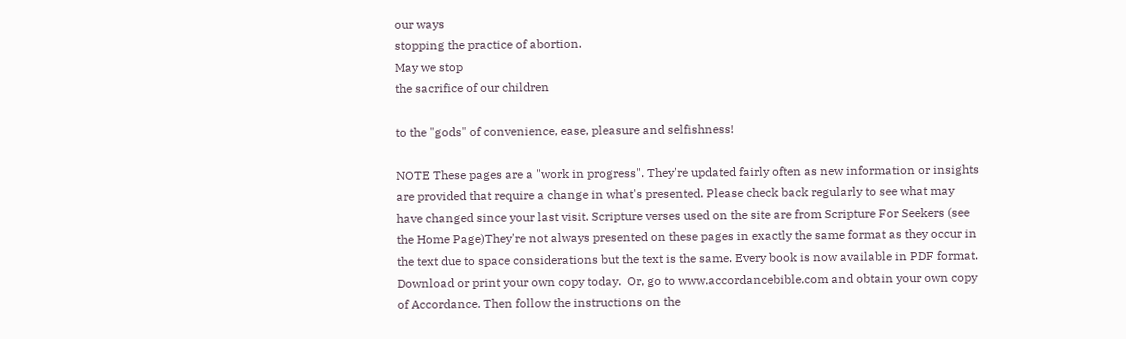our ways
stopping the practice of abortion.
May we stop
the sacrifice of our children

to the "gods" of convenience, ease, pleasure and selfishness!

NOTE These pages are a "work in progress". They're updated fairly often as new information or insights are provided that require a change in what's presented. Please check back regularly to see what may have changed since your last visit. Scripture verses used on the site are from Scripture For Seekers (see the Home Page)They're not always presented on these pages in exactly the same format as they occur in the text due to space considerations but the text is the same. Every book is now available in PDF format. Download or print your own copy today.  Or, go to www.accordancebible.com and obtain your own copy of Accordance. Then follow the instructions on the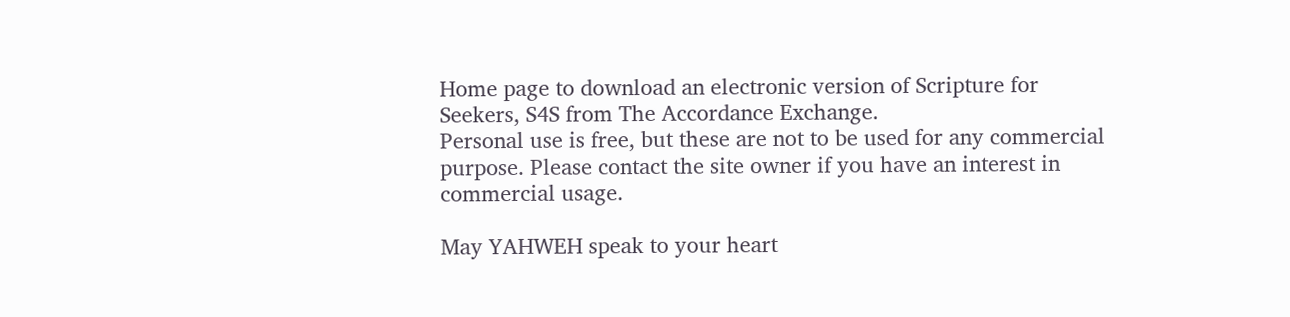Home page to download an electronic version of Scripture for Seekers, S4S from The Accordance Exchange.
Personal use is free, but these are not to be used for any commercial purpose. Please contact the site owner if you have an interest in commercial usage.

May YAHWEH speak to your heart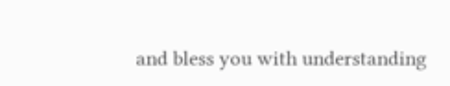and bless you with understanding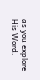as you explore His Word.